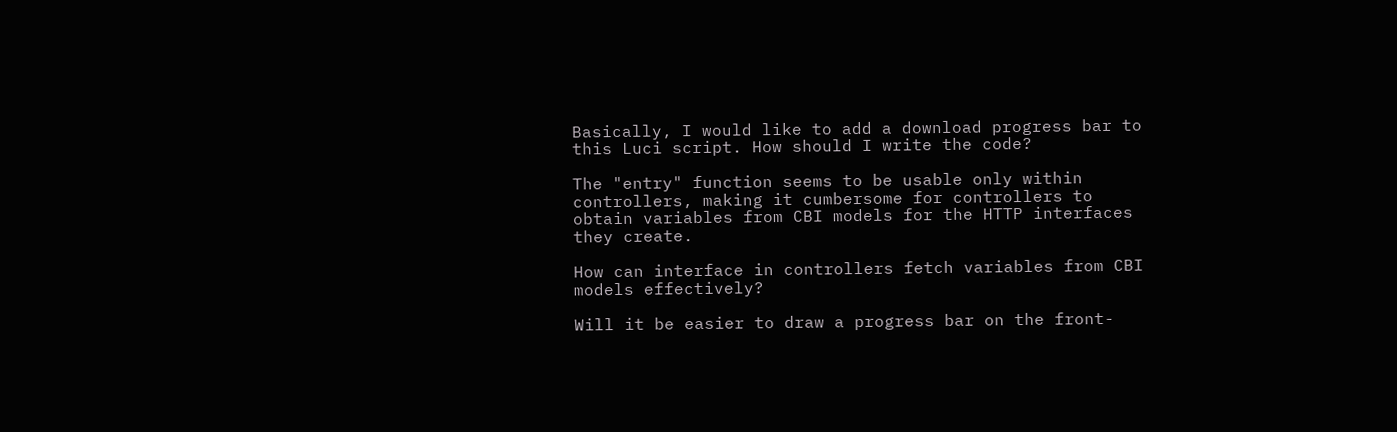Basically, I would like to add a download progress bar to this Luci script. How should I write the code?

The "entry" function seems to be usable only within controllers, making it cumbersome for controllers to obtain variables from CBI models for the HTTP interfaces they create.

How can interface in controllers fetch variables from CBI models effectively?

Will it be easier to draw a progress bar on the front-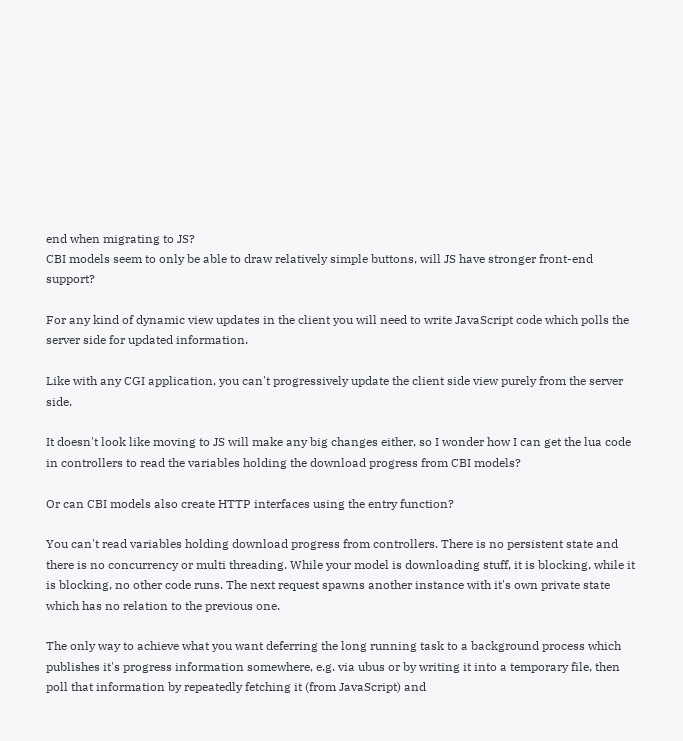end when migrating to JS?
CBI models seem to only be able to draw relatively simple buttons, will JS have stronger front-end support?

For any kind of dynamic view updates in the client you will need to write JavaScript code which polls the server side for updated information.

Like with any CGI application, you can't progressively update the client side view purely from the server side.

It doesn't look like moving to JS will make any big changes either, so I wonder how I can get the lua code in controllers to read the variables holding the download progress from CBI models?

Or can CBI models also create HTTP interfaces using the entry function?

You can't read variables holding download progress from controllers. There is no persistent state and there is no concurrency or multi threading. While your model is downloading stuff, it is blocking, while it is blocking, no other code runs. The next request spawns another instance with it's own private state which has no relation to the previous one.

The only way to achieve what you want deferring the long running task to a background process which publishes it's progress information somewhere, e.g. via ubus or by writing it into a temporary file, then poll that information by repeatedly fetching it (from JavaScript) and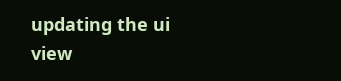updating the ui view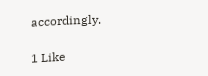accordingly.

1 Like